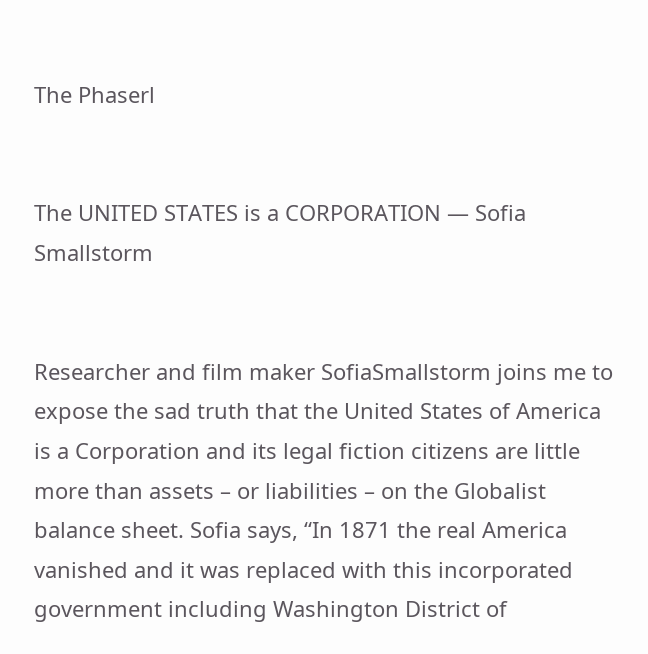The Phaserl


The UNITED STATES is a CORPORATION — Sofia Smallstorm


Researcher and film maker SofiaSmallstorm joins me to expose the sad truth that the United States of America is a Corporation and its legal fiction citizens are little more than assets – or liabilities – on the Globalist balance sheet. Sofia says, “In 1871 the real America vanished and it was replaced with this incorporated government including Washington District of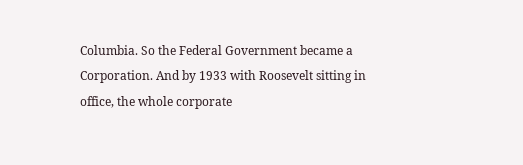Columbia. So the Federal Government became a Corporation. And by 1933 with Roosevelt sitting in office, the whole corporate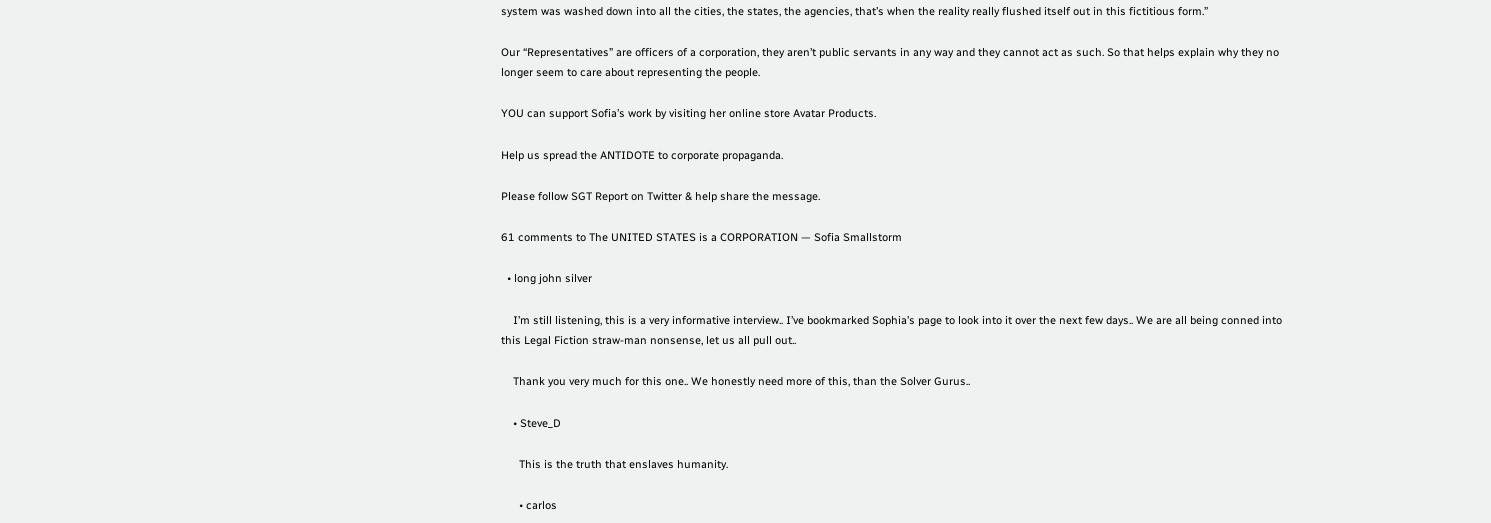system was washed down into all the cities, the states, the agencies, that’s when the reality really flushed itself out in this fictitious form.”

Our “Representatives” are officers of a corporation, they aren’t public servants in any way and they cannot act as such. So that helps explain why they no longer seem to care about representing the people.

YOU can support Sofia’s work by visiting her online store Avatar Products.

Help us spread the ANTIDOTE to corporate propaganda.

Please follow SGT Report on Twitter & help share the message.

61 comments to The UNITED STATES is a CORPORATION — Sofia Smallstorm

  • long john silver

    I’m still listening, this is a very informative interview.. I’ve bookmarked Sophia’s page to look into it over the next few days.. We are all being conned into this Legal Fiction straw-man nonsense, let us all pull out..

    Thank you very much for this one.. We honestly need more of this, than the Solver Gurus..

    • Steve_D

      This is the truth that enslaves humanity.

      • carlos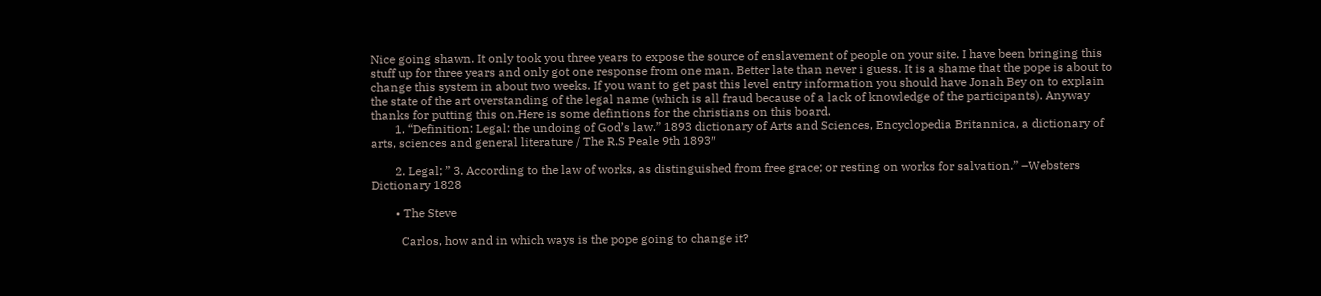Nice going shawn. It only took you three years to expose the source of enslavement of people on your site. I have been bringing this stuff up for three years and only got one response from one man. Better late than never i guess. It is a shame that the pope is about to change this system in about two weeks. If you want to get past this level entry information you should have Jonah Bey on to explain the state of the art overstanding of the legal name (which is all fraud because of a lack of knowledge of the participants). Anyway thanks for putting this on.Here is some defintions for the christians on this board.
        1. “Definition: Legal: the undoing of God’s law.” 1893 dictionary of Arts and Sciences, Encyclopedia Britannica, a dictionary of arts, sciences and general literature / The R.S Peale 9th 1893″

        2. Legal; ” 3. According to the law of works, as distinguished from free grace; or resting on works for salvation.” –Websters Dictionary 1828

        • The Steve

          Carlos, how and in which ways is the pope going to change it?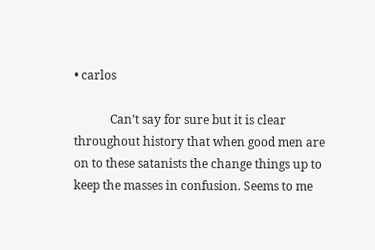• carlos

            Can’t say for sure but it is clear throughout history that when good men are on to these satanists the change things up to keep the masses in confusion. Seems to me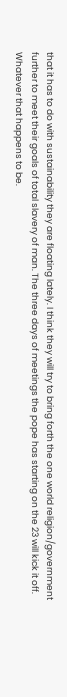that it has to do with sustainability they are floating lately. I think they will try to bring forth the one world religion/government further to meet their goals of total slavery of man. The three days of meetings the pope has starting on the 23 will kick it off. Whatever that happens to be.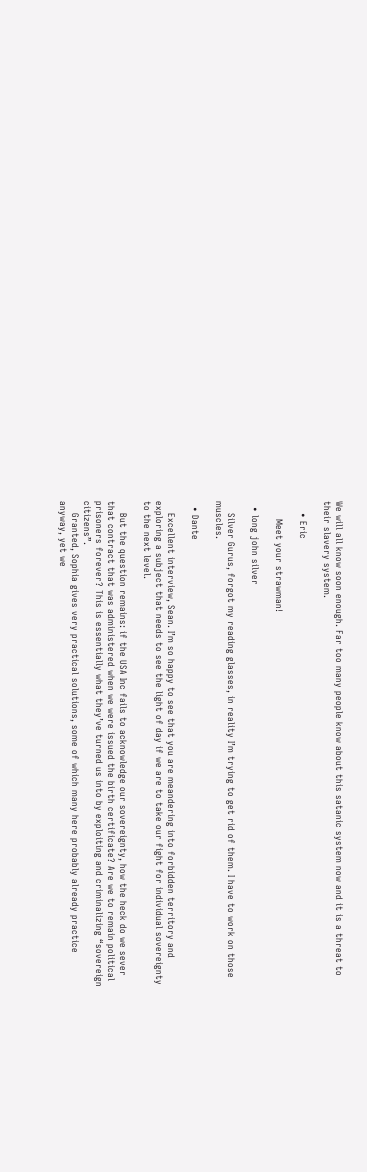We will all know soon enough. Far too many people know about this satanic system now and it is a threat to their slavery system.

    • Eric

      Meet your strawman!

  • long john silver

    Silver Gurus, forgot my reading glasses, in reality I’m trying to get rid of them. I have to work on those muscles.

  • Dante

    Excellent interview, Sean. I’m so happy to see that you are meandering into forbidden territory and exploring a subject that needs to see the light of day if we are to take our fight for individual sovereignty to the next level.

    But the question remains: if the USA Inc fails to acknowledge our sovereignty, how the heck do we sever that contract that was administered when we were issued the birth certificate? Are we to remain political prisoners forever? This is essentially what they’ve turned us into by exploiting and criminalizing “sovereign citizens”.
    Granted, Sophia gives very practical solutions, some of which many here probably already practice anyway, yet we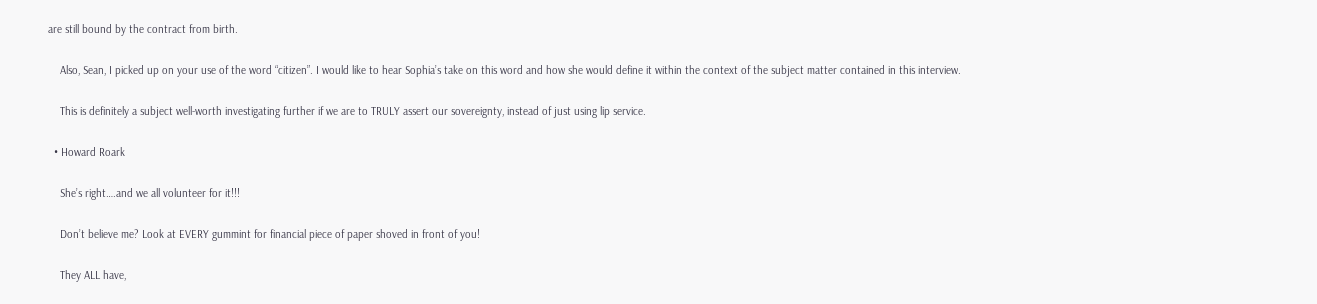are still bound by the contract from birth.

    Also, Sean, I picked up on your use of the word “citizen”. I would like to hear Sophia’s take on this word and how she would define it within the context of the subject matter contained in this interview.

    This is definitely a subject well-worth investigating further if we are to TRULY assert our sovereignty, instead of just using lip service.

  • Howard Roark

    She’s right….and we all volunteer for it!!!

    Don’t believe me? Look at EVERY gummint for financial piece of paper shoved in front of you!

    They ALL have,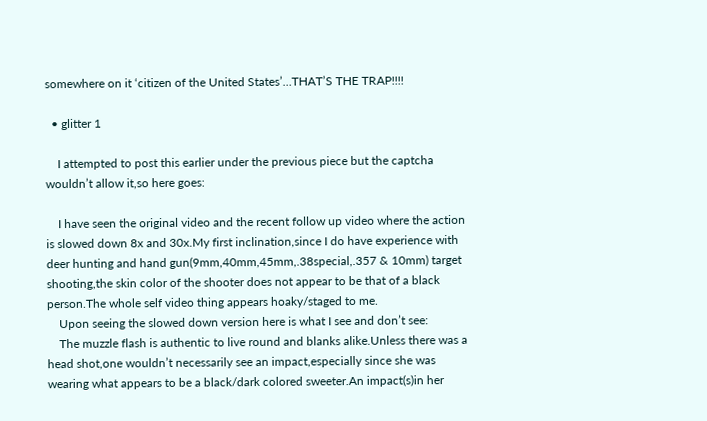somewhere on it ‘citizen of the United States’…THAT’S THE TRAP!!!!

  • glitter 1

    I attempted to post this earlier under the previous piece but the captcha wouldn’t allow it,so here goes:

    I have seen the original video and the recent follow up video where the action is slowed down 8x and 30x.My first inclination,since I do have experience with deer hunting and hand gun(9mm,40mm,45mm,.38special,.357 & 10mm) target shooting,the skin color of the shooter does not appear to be that of a black person.The whole self video thing appears hoaky/staged to me.
    Upon seeing the slowed down version here is what I see and don’t see:
    The muzzle flash is authentic to live round and blanks alike.Unless there was a head shot,one wouldn’t necessarily see an impact,especially since she was wearing what appears to be a black/dark colored sweeter.An impact(s)in her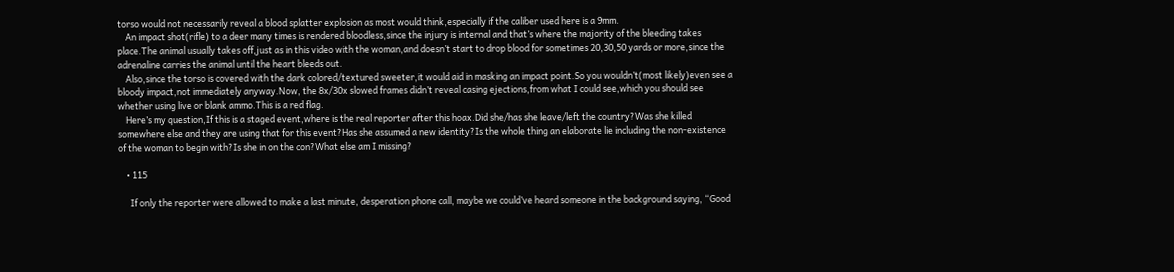torso would not necessarily reveal a blood splatter explosion as most would think,especially if the caliber used here is a 9mm.
    An impact shot(rifle) to a deer many times is rendered bloodless,since the injury is internal and that’s where the majority of the bleeding takes place.The animal usually takes off,just as in this video with the woman,and doesn’t start to drop blood for sometimes 20,30,50 yards or more,since the adrenaline carries the animal until the heart bleeds out.
    Also,since the torso is covered with the dark colored/textured sweeter,it would aid in masking an impact point.So you wouldn’t(most likely)even see a bloody impact,not immediately anyway.Now, the 8x/30x slowed frames didn’t reveal casing ejections,from what I could see,which you should see whether using live or blank ammo.This is a red flag.
    Here’s my question,If this is a staged event,where is the real reporter after this hoax.Did she/has she leave/left the country?Was she killed somewhere else and they are using that for this event?Has she assumed a new identity?Is the whole thing an elaborate lie including the non-existence of the woman to begin with?Is she in on the con?What else am I missing?

    • 115

      If only the reporter were allowed to make a last minute, desperation phone call, maybe we could’ve heard someone in the background saying, “Good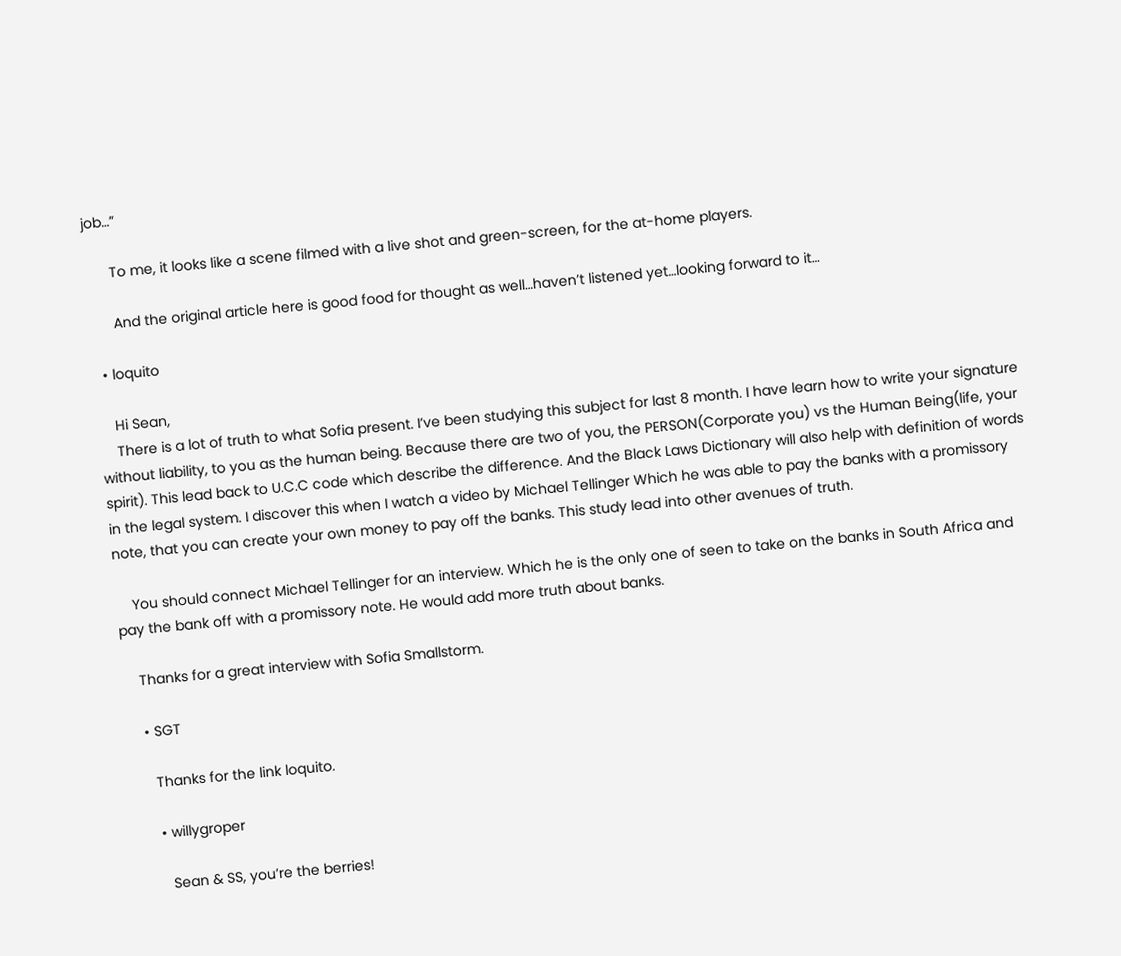job…”

      To me, it looks like a scene filmed with a live shot and green-screen, for the at-home players.

      And the original article here is good food for thought as well…haven’t listened yet…looking forward to it…

  • loquito

    Hi Sean,
    There is a lot of truth to what Sofia present. I’ve been studying this subject for last 8 month. I have learn how to write your signature without liability, to you as the human being. Because there are two of you, the PERSON(Corporate you) vs the Human Being(life, your spirit). This lead back to U.C.C code which describe the difference. And the Black Laws Dictionary will also help with definition of words in the legal system. I discover this when I watch a video by Michael Tellinger Which he was able to pay the banks with a promissory note, that you can create your own money to pay off the banks. This study lead into other avenues of truth.

    You should connect Michael Tellinger for an interview. Which he is the only one of seen to take on the banks in South Africa and pay the bank off with a promissory note. He would add more truth about banks.

    Thanks for a great interview with Sofia Smallstorm.

    • SGT

      Thanks for the link loquito.

      • willygroper

        Sean & SS, you’re the berries!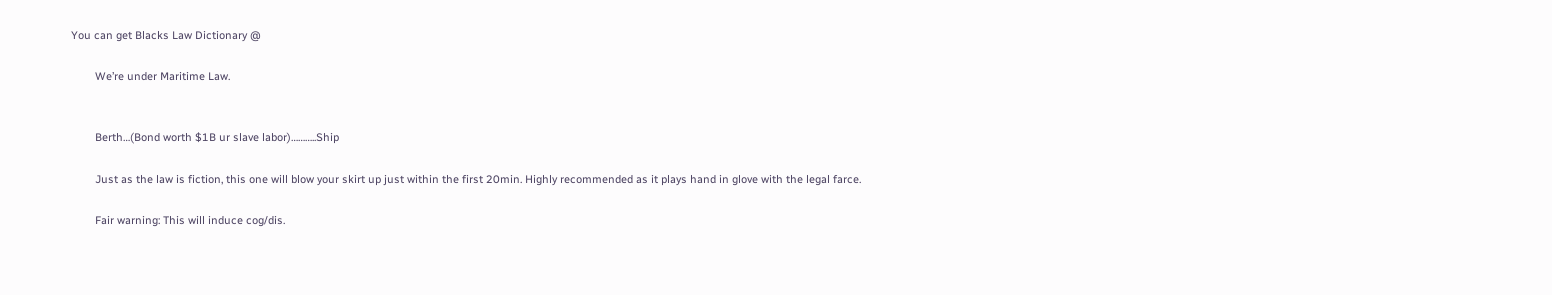You can get Blacks Law Dictionary @

        We’re under Maritime Law.


        Berth…(Bond worth $1B ur slave labor)………..Ship

        Just as the law is fiction, this one will blow your skirt up just within the first 20min. Highly recommended as it plays hand in glove with the legal farce.

        Fair warning: This will induce cog/dis.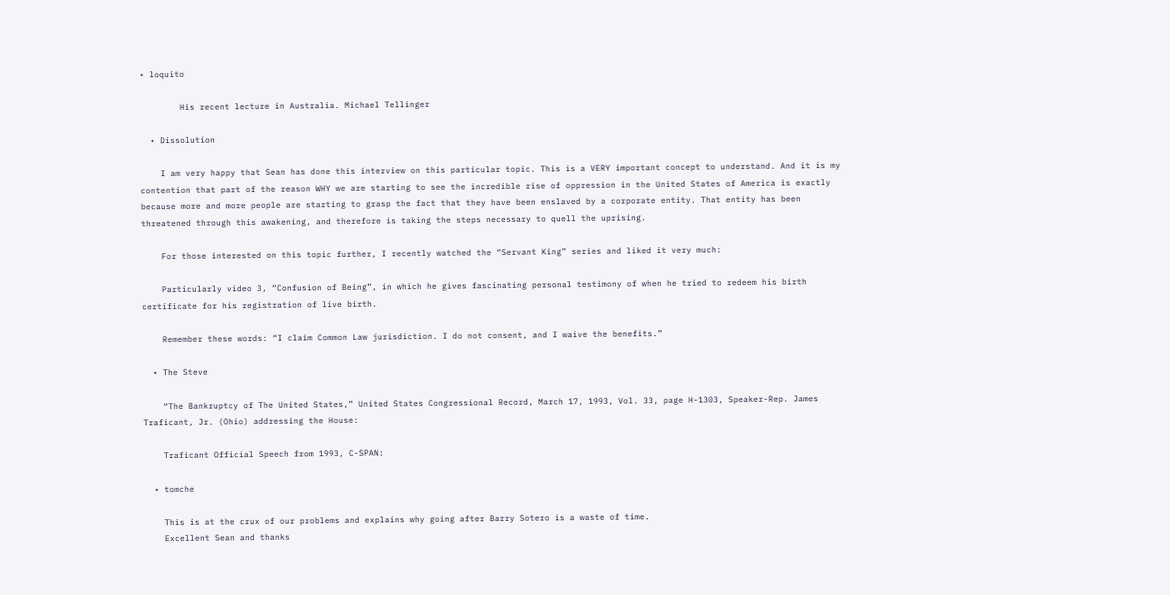• loquito

        His recent lecture in Australia. Michael Tellinger

  • Dissolution

    I am very happy that Sean has done this interview on this particular topic. This is a VERY important concept to understand. And it is my contention that part of the reason WHY we are starting to see the incredible rise of oppression in the United States of America is exactly because more and more people are starting to grasp the fact that they have been enslaved by a corporate entity. That entity has been threatened through this awakening, and therefore is taking the steps necessary to quell the uprising.

    For those interested on this topic further, I recently watched the “Servant King” series and liked it very much:

    Particularly video 3, “Confusion of Being”, in which he gives fascinating personal testimony of when he tried to redeem his birth certificate for his registration of live birth.

    Remember these words: “I claim Common Law jurisdiction. I do not consent, and I waive the benefits.”

  • The Steve

    “The Bankruptcy of The United States,” United States Congressional Record, March 17, 1993, Vol. 33, page H-1303, Speaker-Rep. James Traficant, Jr. (Ohio) addressing the House:

    Traficant Official Speech from 1993, C-SPAN:

  • tomche

    This is at the crux of our problems and explains why going after Barry Sotero is a waste of time.
    Excellent Sean and thanks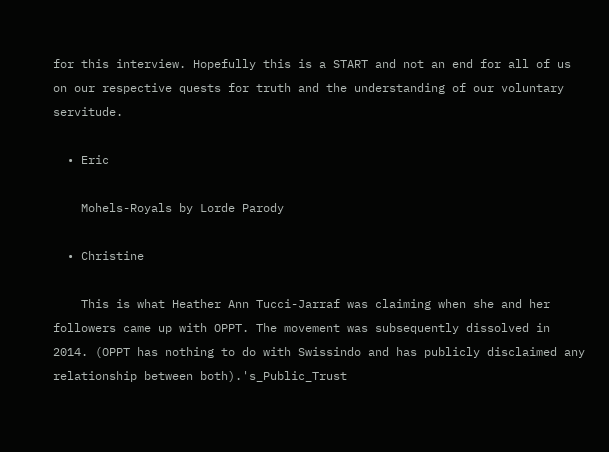for this interview. Hopefully this is a START and not an end for all of us on our respective quests for truth and the understanding of our voluntary servitude.

  • Eric

    Mohels-Royals by Lorde Parody

  • Christine

    This is what Heather Ann Tucci-Jarraf was claiming when she and her followers came up with OPPT. The movement was subsequently dissolved in 2014. (OPPT has nothing to do with Swissindo and has publicly disclaimed any relationship between both).'s_Public_Trust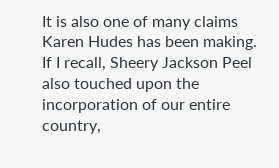It is also one of many claims Karen Hudes has been making. If I recall, Sheery Jackson Peel also touched upon the incorporation of our entire country,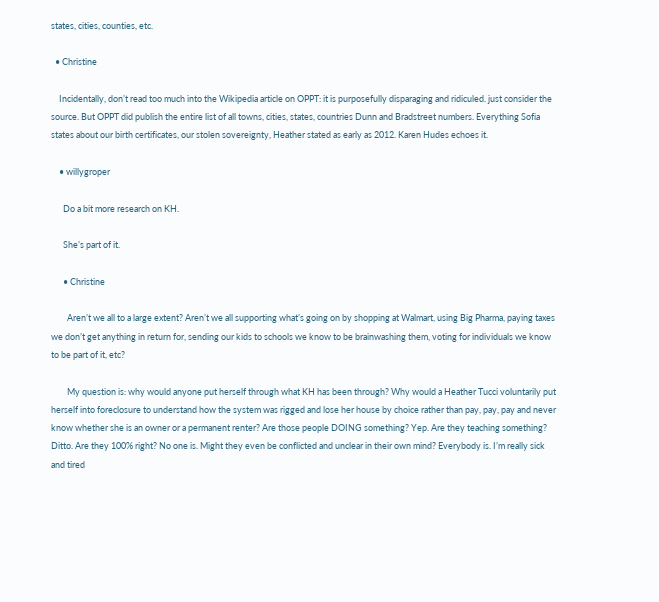states, cities, counties, etc.

  • Christine

    Incidentally, don’t read too much into the Wikipedia article on OPPT: it is purposefully disparaging and ridiculed. just consider the source. But OPPT did publish the entire list of all towns, cities, states, countries Dunn and Bradstreet numbers. Everything Sofia states about our birth certificates, our stolen sovereignty, Heather stated as early as 2012. Karen Hudes echoes it.

    • willygroper

      Do a bit more research on KH.

      She’s part of it.

      • Christine

        Aren’t we all to a large extent? Aren’t we all supporting what’s going on by shopping at Walmart, using Big Pharma, paying taxes we don’t get anything in return for, sending our kids to schools we know to be brainwashing them, voting for individuals we know to be part of it, etc?

        My question is: why would anyone put herself through what KH has been through? Why would a Heather Tucci voluntarily put herself into foreclosure to understand how the system was rigged and lose her house by choice rather than pay, pay, pay and never know whether she is an owner or a permanent renter? Are those people DOING something? Yep. Are they teaching something? Ditto. Are they 100% right? No one is. Might they even be conflicted and unclear in their own mind? Everybody is. I’m really sick and tired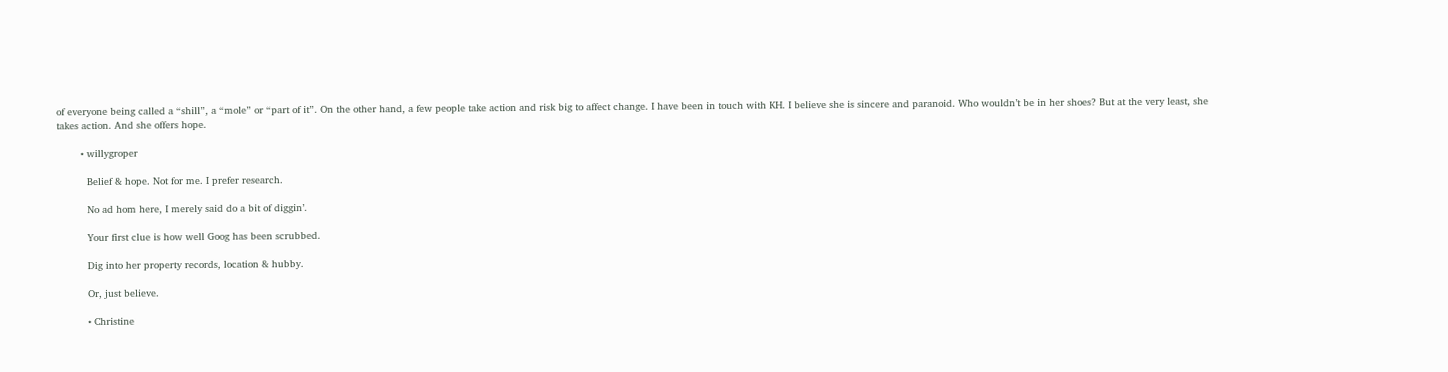of everyone being called a “shill”, a “mole” or “part of it”. On the other hand, a few people take action and risk big to affect change. I have been in touch with KH. I believe she is sincere and paranoid. Who wouldn’t be in her shoes? But at the very least, she takes action. And she offers hope.

        • willygroper

          Belief & hope. Not for me. I prefer research.

          No ad hom here, I merely said do a bit of diggin’.

          Your first clue is how well Goog has been scrubbed.

          Dig into her property records, location & hubby.

          Or, just believe.

          • Christine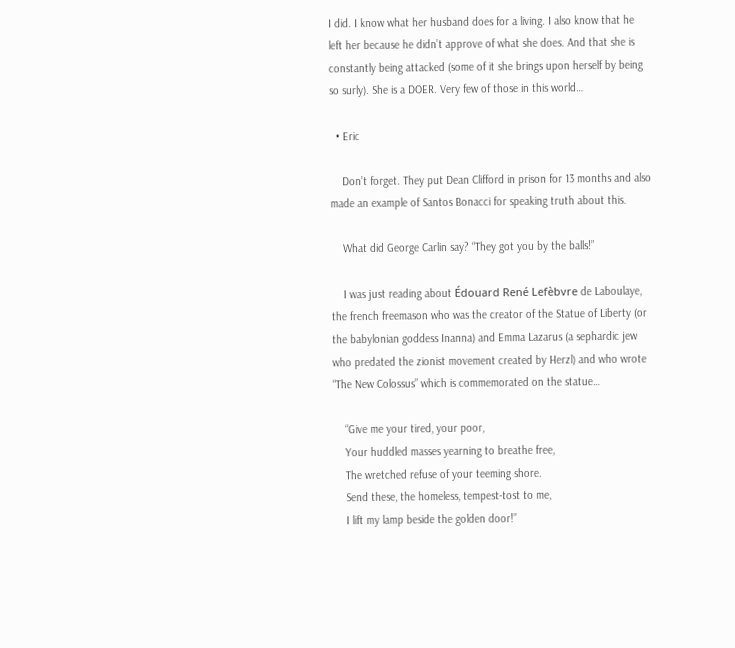I did. I know what her husband does for a living. I also know that he left her because he didn’t approve of what she does. And that she is constantly being attacked (some of it she brings upon herself by being so surly). She is a DOER. Very few of those in this world…

  • Eric

    Don’t forget. They put Dean Clifford in prison for 13 months and also made an example of Santos Bonacci for speaking truth about this.

    What did George Carlin say? “They got you by the balls!”

    I was just reading about Édouard René Lefèbvre de Laboulaye, the french freemason who was the creator of the Statue of Liberty (or the babylonian goddess Inanna) and Emma Lazarus (a sephardic jew who predated the zionist movement created by Herzl) and who wrote “The New Colossus” which is commemorated on the statue…

    “Give me your tired, your poor,
    Your huddled masses yearning to breathe free,
    The wretched refuse of your teeming shore.
    Send these, the homeless, tempest-tost to me,
    I lift my lamp beside the golden door!”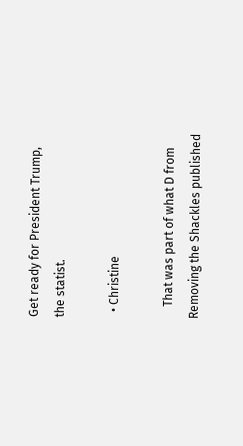Get ready for President Trump, the statist.

  • Christine

    That was part of what D from Removing the Shackles published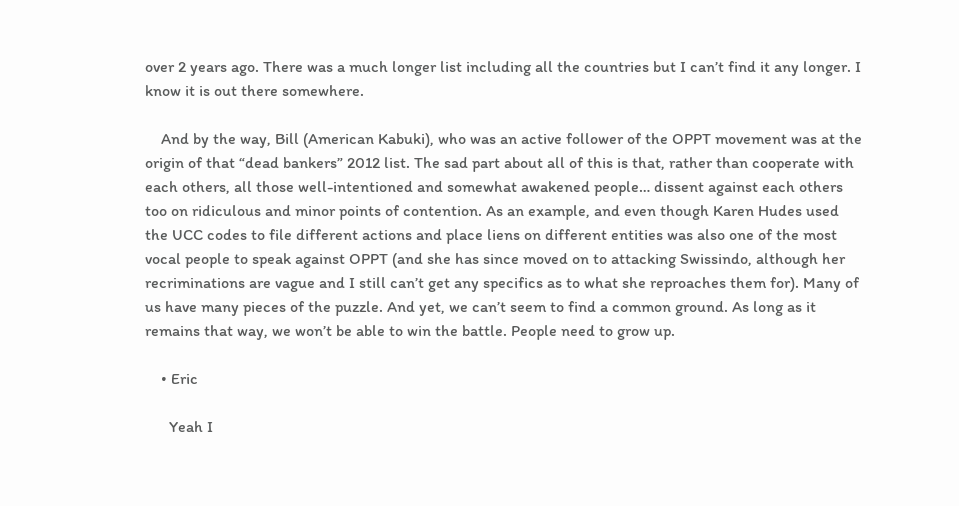over 2 years ago. There was a much longer list including all the countries but I can’t find it any longer. I know it is out there somewhere.

    And by the way, Bill (American Kabuki), who was an active follower of the OPPT movement was at the origin of that “dead bankers” 2012 list. The sad part about all of this is that, rather than cooperate with each others, all those well-intentioned and somewhat awakened people… dissent against each others too on ridiculous and minor points of contention. As an example, and even though Karen Hudes used the UCC codes to file different actions and place liens on different entities was also one of the most vocal people to speak against OPPT (and she has since moved on to attacking Swissindo, although her recriminations are vague and I still can’t get any specifics as to what she reproaches them for). Many of us have many pieces of the puzzle. And yet, we can’t seem to find a common ground. As long as it remains that way, we won’t be able to win the battle. People need to grow up.

    • Eric

      Yeah I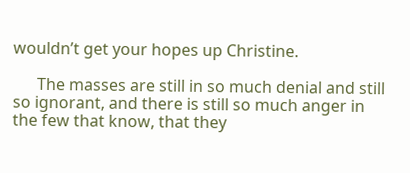wouldn’t get your hopes up Christine.

      The masses are still in so much denial and still so ignorant, and there is still so much anger in the few that know, that they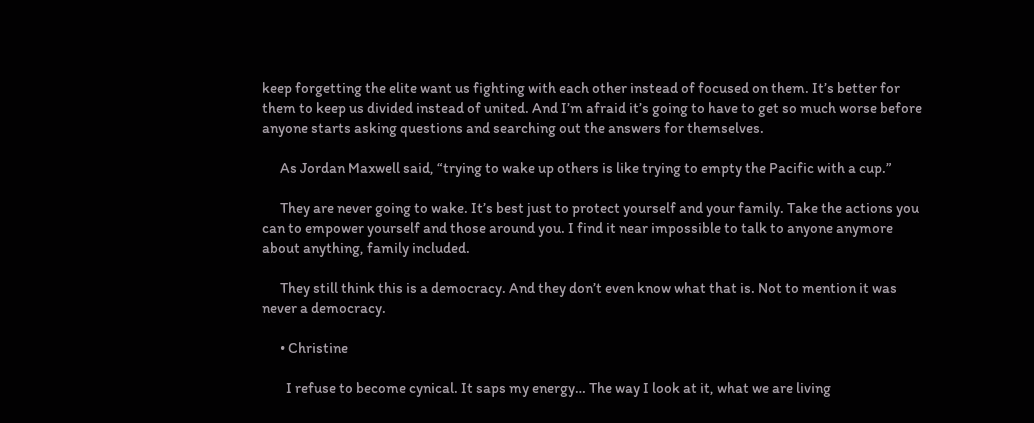keep forgetting the elite want us fighting with each other instead of focused on them. It’s better for them to keep us divided instead of united. And I’m afraid it’s going to have to get so much worse before anyone starts asking questions and searching out the answers for themselves.

      As Jordan Maxwell said, “trying to wake up others is like trying to empty the Pacific with a cup.”

      They are never going to wake. It’s best just to protect yourself and your family. Take the actions you can to empower yourself and those around you. I find it near impossible to talk to anyone anymore about anything, family included.

      They still think this is a democracy. And they don’t even know what that is. Not to mention it was never a democracy.

      • Christine

        I refuse to become cynical. It saps my energy… The way I look at it, what we are living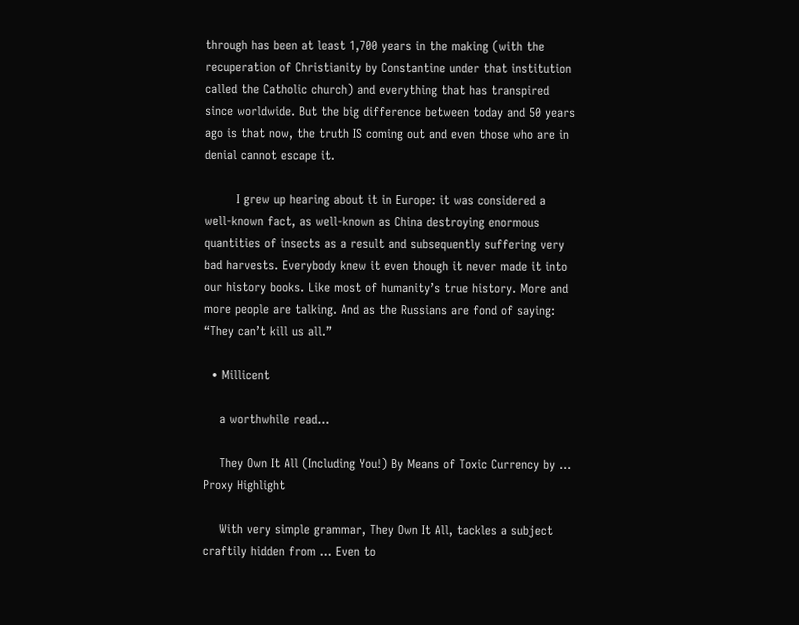through has been at least 1,700 years in the making (with the recuperation of Christianity by Constantine under that institution called the Catholic church) and everything that has transpired since worldwide. But the big difference between today and 50 years ago is that now, the truth IS coming out and even those who are in denial cannot escape it.

        I grew up hearing about it in Europe: it was considered a well-known fact, as well-known as China destroying enormous quantities of insects as a result and subsequently suffering very bad harvests. Everybody knew it even though it never made it into our history books. Like most of humanity’s true history. More and more people are talking. And as the Russians are fond of saying: “They can’t kill us all.”

  • Millicent

    a worthwhile read…

    They Own It All (Including You!) By Means of Toxic Currency by … Proxy Highlight

    With very simple grammar, They Own It All, tackles a subject craftily hidden from … Even to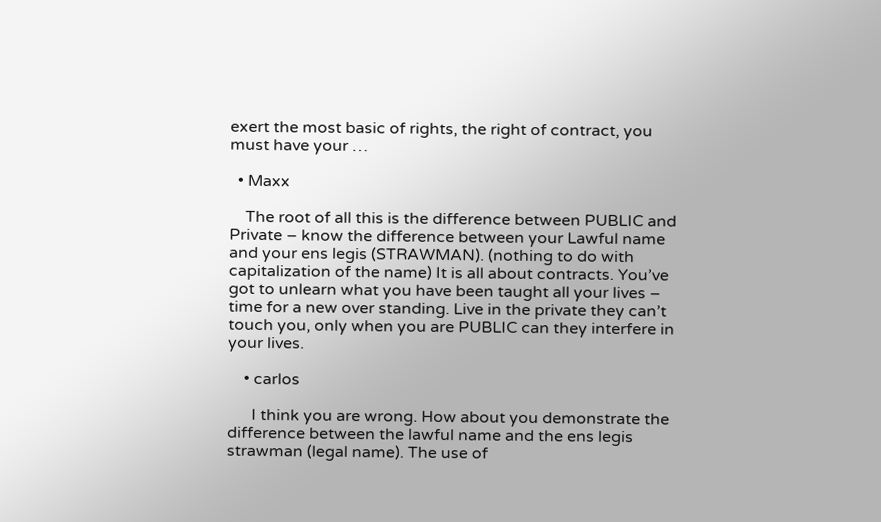exert the most basic of rights, the right of contract, you must have your …

  • Maxx

    The root of all this is the difference between PUBLIC and Private – know the difference between your Lawful name and your ens legis (STRAWMAN). (nothing to do with capitalization of the name) It is all about contracts. You’ve got to unlearn what you have been taught all your lives – time for a new over standing. Live in the private they can’t touch you, only when you are PUBLIC can they interfere in your lives.

    • carlos

      I think you are wrong. How about you demonstrate the difference between the lawful name and the ens legis strawman (legal name). The use of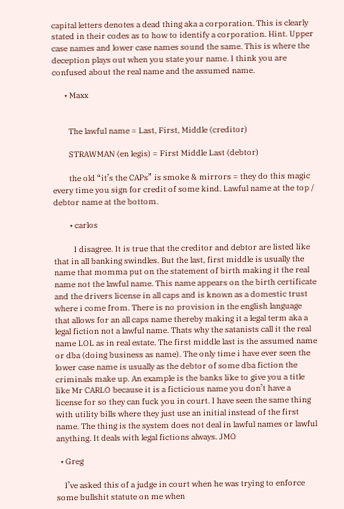capital letters denotes a dead thing aka a corporation. This is clearly stated in their codes as to how to identify a corporation. Hint. Upper case names and lower case names sound the same. This is where the deception plays out when you state your name. I think you are confused about the real name and the assumed name.

      • Maxx


        The lawful name = Last, First, Middle (creditor)

        STRAWMAN (en legis) = First Middle Last (debtor)

        the old “it’s the CAPs” is smoke & mirrors = they do this magic every time you sign for credit of some kind. Lawful name at the top / debtor name at the bottom.

        • carlos

          I disagree. It is true that the creditor and debtor are listed like that in all banking swindles. But the last, first middle is usually the name that momma put on the statement of birth making it the real name not the lawful name. This name appears on the birth certificate and the drivers license in all caps and is known as a domestic trust where i come from. There is no provision in the english language that allows for an all caps name thereby making it a legal term aka a legal fiction not a lawful name. Thats why the satanists call it the real name LOL as in real estate. The first middle last is the assumed name or dba (doing business as name). The only time i have ever seen the lower case name is usually as the debtor of some dba fiction the criminals make up. An example is the banks like to give you a title like Mr CARLO because it is a ficticious name you don’t have a license for so they can fuck you in court. I have seen the same thing with utility bills where they just use an initial instead of the first name. The thing is the system does not deal in lawful names or lawful anything. It deals with legal fictions always. JMO

  • Greg

    I’ve asked this of a judge in court when he was trying to enforce some bullshit statute on me when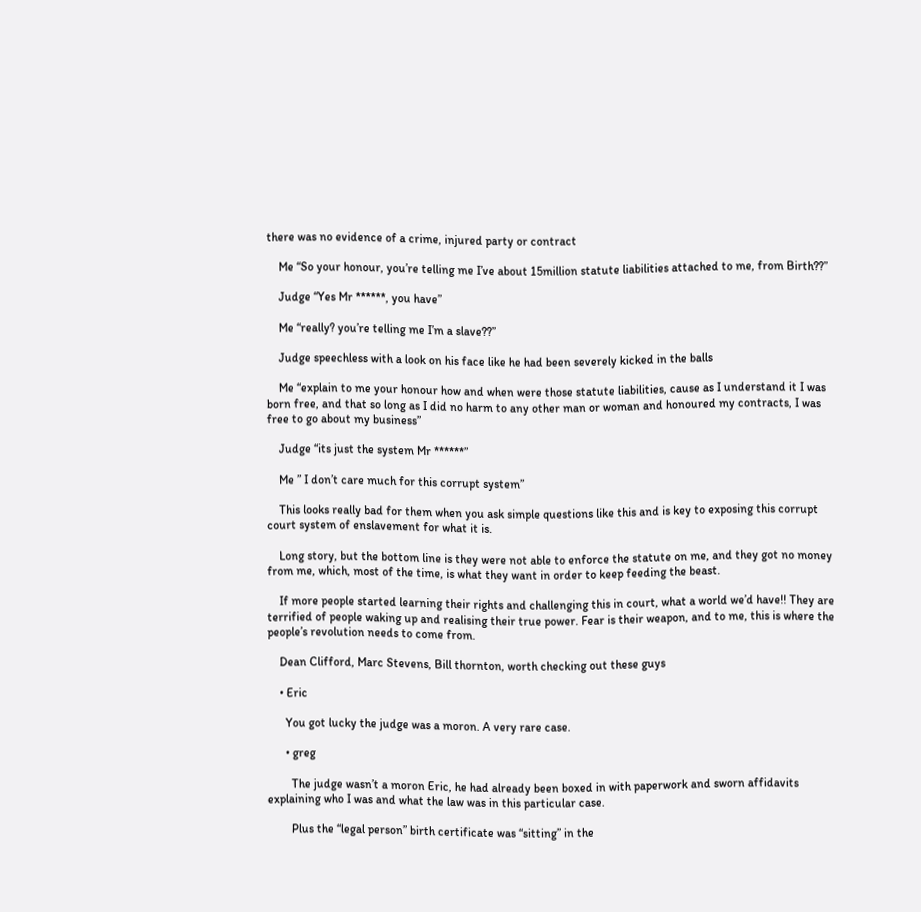there was no evidence of a crime, injured party or contract

    Me “So your honour, you’re telling me I’ve about 15million statute liabilities attached to me, from Birth??”

    Judge “Yes Mr ******, you have”

    Me “really? you’re telling me I’m a slave??”

    Judge speechless with a look on his face like he had been severely kicked in the balls

    Me “explain to me your honour how and when were those statute liabilities, cause as I understand it I was born free, and that so long as I did no harm to any other man or woman and honoured my contracts, I was free to go about my business”

    Judge “its just the system Mr ******”

    Me ” I don’t care much for this corrupt system”

    This looks really bad for them when you ask simple questions like this and is key to exposing this corrupt court system of enslavement for what it is.

    Long story, but the bottom line is they were not able to enforce the statute on me, and they got no money from me, which, most of the time, is what they want in order to keep feeding the beast.

    If more people started learning their rights and challenging this in court, what a world we’d have!! They are terrified of people waking up and realising their true power. Fear is their weapon, and to me, this is where the people’s revolution needs to come from.

    Dean Clifford, Marc Stevens, Bill thornton, worth checking out these guys

    • Eric

      You got lucky the judge was a moron. A very rare case.

      • greg

        The judge wasn’t a moron Eric, he had already been boxed in with paperwork and sworn affidavits explaining who I was and what the law was in this particular case.

        Plus the “legal person” birth certificate was “sitting” in the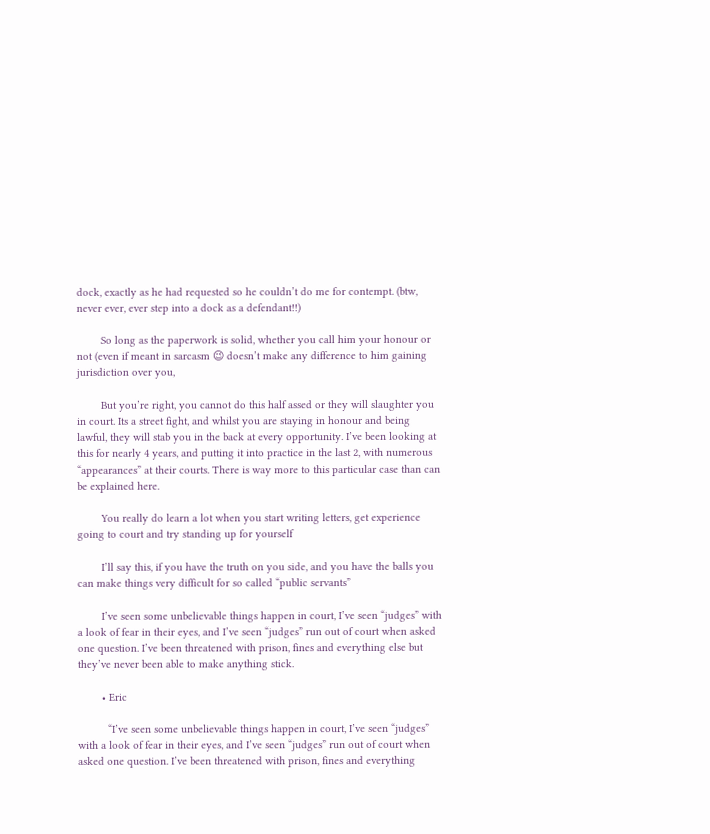dock, exactly as he had requested so he couldn’t do me for contempt. (btw, never ever, ever step into a dock as a defendant!!)

        So long as the paperwork is solid, whether you call him your honour or not (even if meant in sarcasm 😉 doesn’t make any difference to him gaining jurisdiction over you,

        But you’re right, you cannot do this half assed or they will slaughter you in court. Its a street fight, and whilst you are staying in honour and being lawful, they will stab you in the back at every opportunity. I’ve been looking at this for nearly 4 years, and putting it into practice in the last 2, with numerous “appearances” at their courts. There is way more to this particular case than can be explained here.

        You really do learn a lot when you start writing letters, get experience going to court and try standing up for yourself

        I’ll say this, if you have the truth on you side, and you have the balls you can make things very difficult for so called “public servants”

        I’ve seen some unbelievable things happen in court, I’ve seen “judges” with a look of fear in their eyes, and I’ve seen “judges” run out of court when asked one question. I’ve been threatened with prison, fines and everything else but they’ve never been able to make anything stick.

        • Eric

          “I’ve seen some unbelievable things happen in court, I’ve seen “judges” with a look of fear in their eyes, and I’ve seen “judges” run out of court when asked one question. I’ve been threatened with prison, fines and everything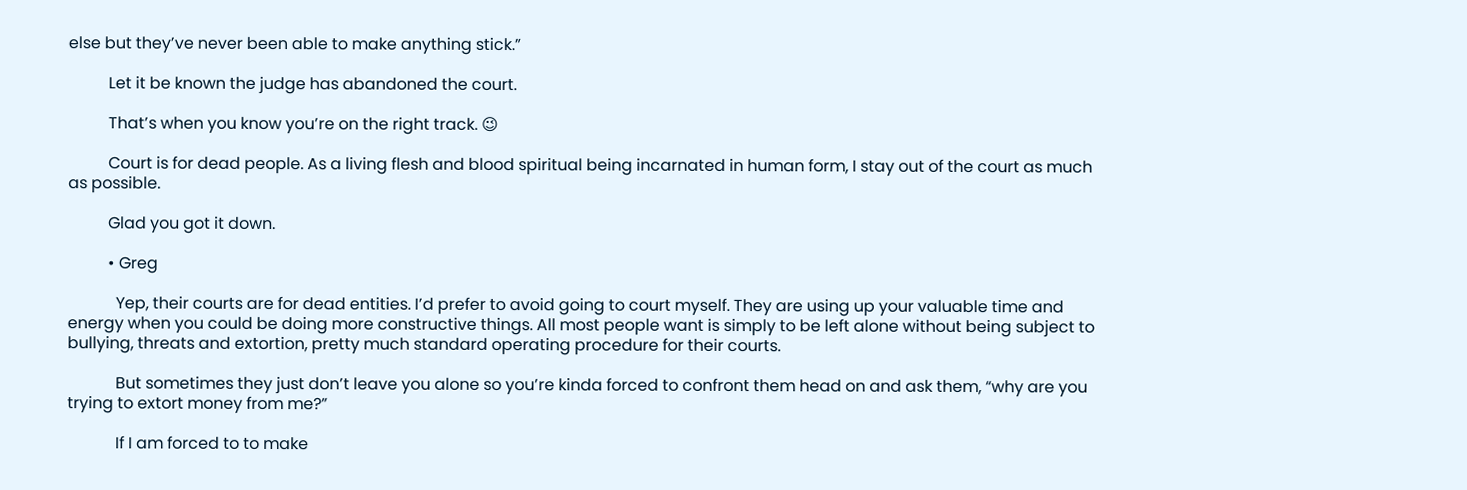else but they’ve never been able to make anything stick.”

          Let it be known the judge has abandoned the court.

          That’s when you know you’re on the right track. 😉

          Court is for dead people. As a living flesh and blood spiritual being incarnated in human form, I stay out of the court as much as possible.

          Glad you got it down.

          • Greg

            Yep, their courts are for dead entities. I’d prefer to avoid going to court myself. They are using up your valuable time and energy when you could be doing more constructive things. All most people want is simply to be left alone without being subject to bullying, threats and extortion, pretty much standard operating procedure for their courts.

            But sometimes they just don’t leave you alone so you’re kinda forced to confront them head on and ask them, “why are you trying to extort money from me?”

            If I am forced to to make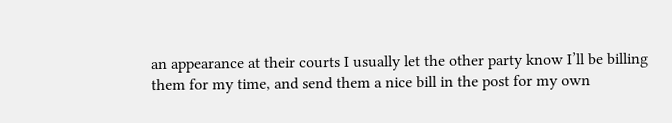an appearance at their courts I usually let the other party know I’ll be billing them for my time, and send them a nice bill in the post for my own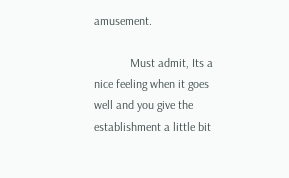amusement.

            Must admit, Its a nice feeling when it goes well and you give the establishment a little bit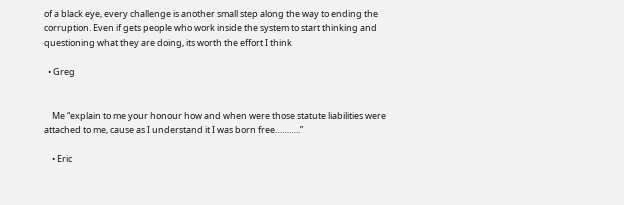of a black eye, every challenge is another small step along the way to ending the corruption. Even if gets people who work inside the system to start thinking and questioning what they are doing, its worth the effort I think

  • Greg


    Me “explain to me your honour how and when were those statute liabilities were attached to me, cause as I understand it I was born free………..”

    • Eric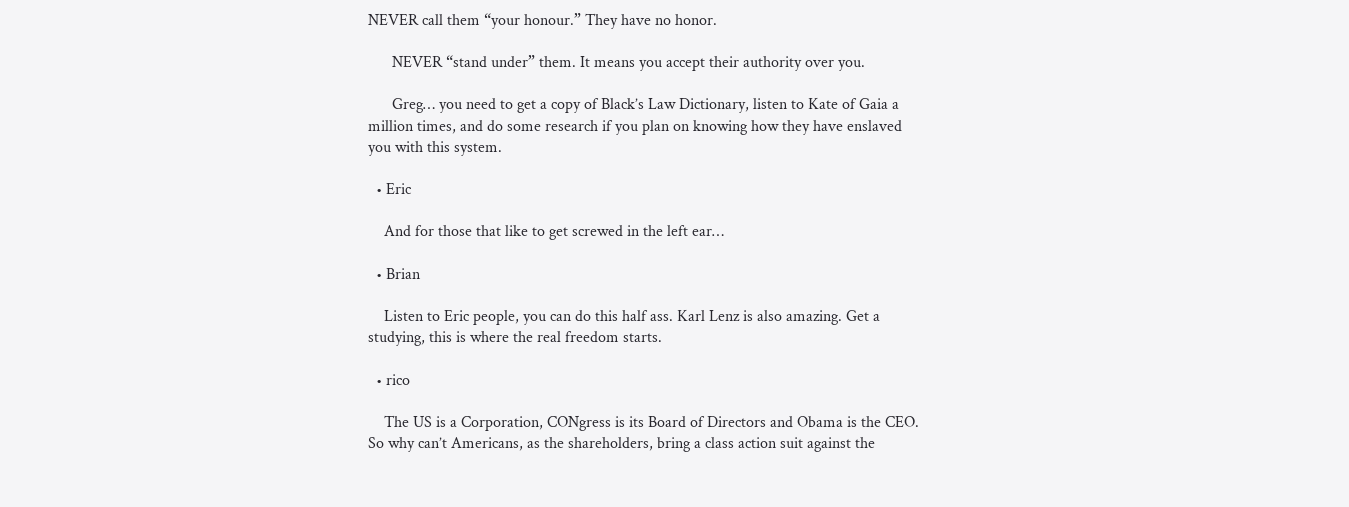NEVER call them “your honour.” They have no honor.

      NEVER “stand under” them. It means you accept their authority over you.

      Greg… you need to get a copy of Black’s Law Dictionary, listen to Kate of Gaia a million times, and do some research if you plan on knowing how they have enslaved you with this system.

  • Eric

    And for those that like to get screwed in the left ear…

  • Brian

    Listen to Eric people, you can do this half ass. Karl Lenz is also amazing. Get a studying, this is where the real freedom starts.

  • rico

    The US is a Corporation, CONgress is its Board of Directors and Obama is the CEO. So why can’t Americans, as the shareholders, bring a class action suit against the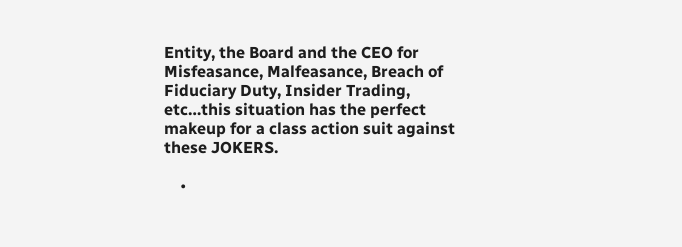Entity, the Board and the CEO for Misfeasance, Malfeasance, Breach of Fiduciary Duty, Insider Trading, etc…this situation has the perfect makeup for a class action suit against these JOKERS.

    •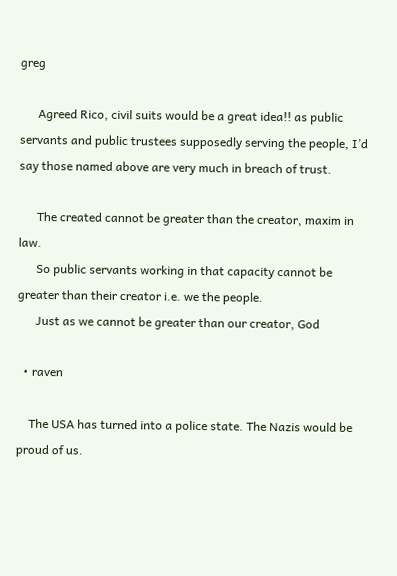greg

      Agreed Rico, civil suits would be a great idea!! as public servants and public trustees supposedly serving the people, I’d say those named above are very much in breach of trust.

      The created cannot be greater than the creator, maxim in law.
      So public servants working in that capacity cannot be greater than their creator i.e. we the people.
      Just as we cannot be greater than our creator, God

  • raven

    The USA has turned into a police state. The Nazis would be proud of us.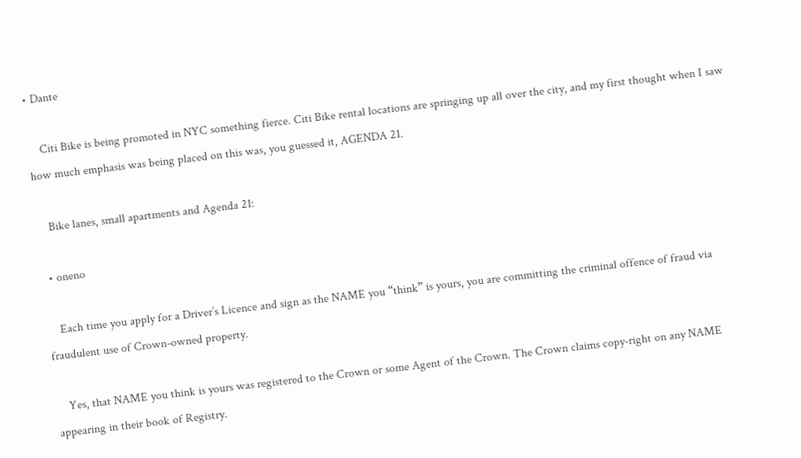• Dante

    Citi Bike is being promoted in NYC something fierce. Citi Bike rental locations are springing up all over the city, and my first thought when I saw how much emphasis was being placed on this was, you guessed it, AGENDA 21.

    Bike lanes, small apartments and Agenda 21:

  • oneno

    Each time you apply for a Driver’s Licence and sign as the NAME you “think” is yours, you are committing the criminal offence of fraud via fraudulent use of Crown-owned property.

    Yes, that NAME you think is yours was registered to the Crown or some Agent of the Crown. The Crown claims copy-right on any NAME appearing in their book of Registry.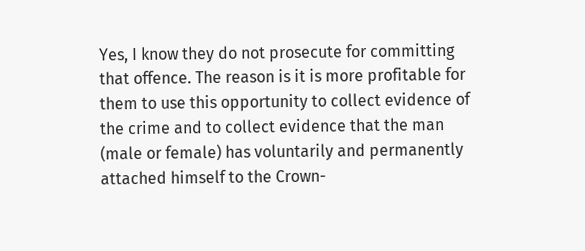Yes, I know they do not prosecute for committing that offence. The reason is it is more profitable for them to use this opportunity to collect evidence of the crime and to collect evidence that the man (male or female) has voluntarily and permanently attached himself to the Crown-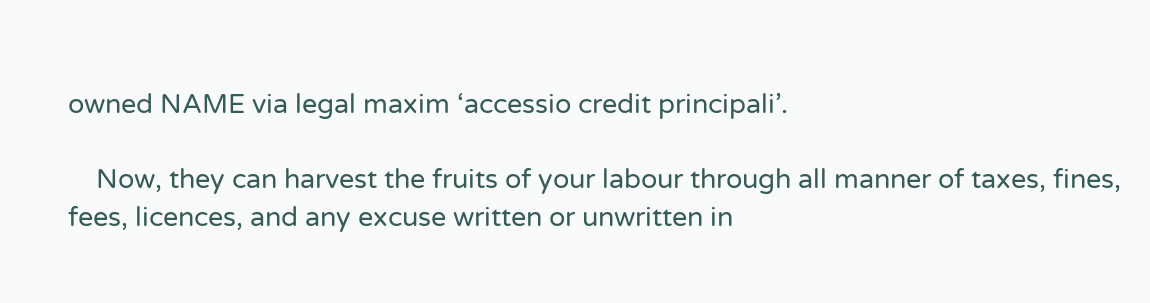owned NAME via legal maxim ‘accessio credit principali’.

    Now, they can harvest the fruits of your labour through all manner of taxes, fines, fees, licences, and any excuse written or unwritten in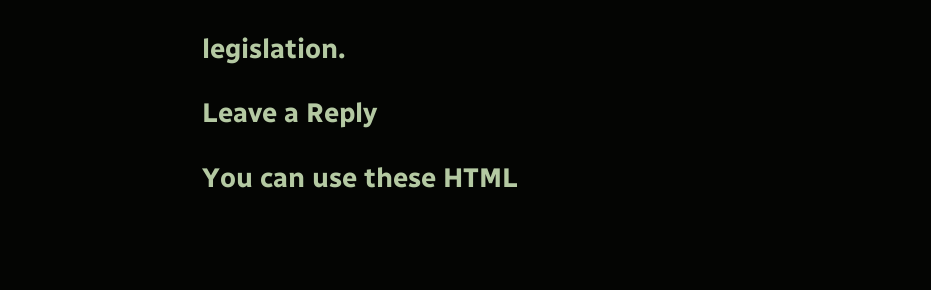legislation.

Leave a Reply

You can use these HTML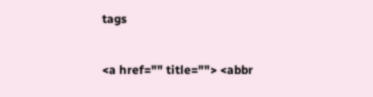tags

<a href="" title=""> <abbr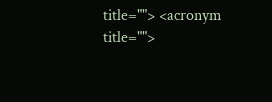title=""> <acronym title="">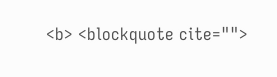<b> <blockquote cite="">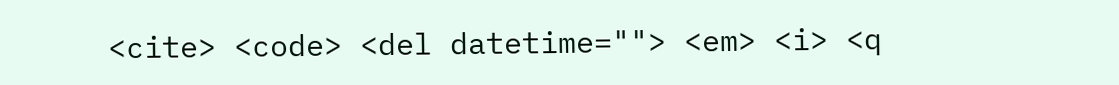<cite> <code> <del datetime=""> <em> <i> <q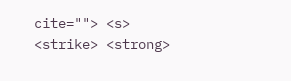cite=""> <s> <strike> <strong>